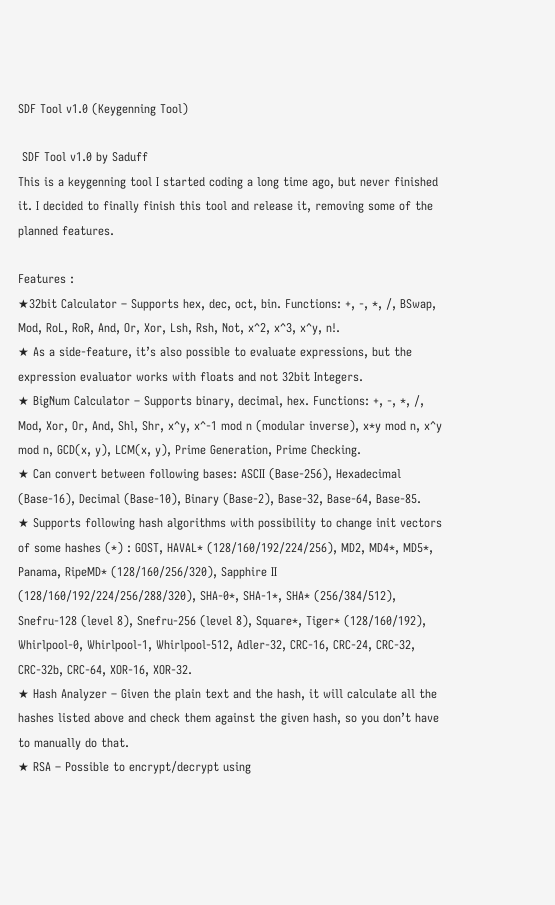SDF Tool v1.0 (Keygenning Tool)

 SDF Tool v1.0 by Saduff
This is a keygenning tool I started coding a long time ago, but never finished it. I decided to finally finish this tool and release it, removing some of the planned features.

Features :
★32bit Calculator – Supports hex, dec, oct, bin. Functions: +, -, *, /, BSwap, Mod, RoL, RoR, And, Or, Xor, Lsh, Rsh, Not, x^2, x^3, x^y, n!.
★ As a side-feature, it’s also possible to evaluate expressions, but the expression evaluator works with floats and not 32bit Integers.
★ BigNum Calculator – Supports binary, decimal, hex. Functions: +, -, *, /, Mod, Xor, Or, And, Shl, Shr, x^y, x^-1 mod n (modular inverse), x*y mod n, x^y mod n, GCD(x, y), LCM(x, y), Prime Generation, Prime Checking.
★ Can convert between following bases: ASCII (Base-256), Hexadecimal (Base-16), Decimal (Base-10), Binary (Base-2), Base-32, Base-64, Base-85.
★ Supports following hash algorithms with possibility to change init vectors of some hashes (*) : GOST, HAVAL* (128/160/192/224/256), MD2, MD4*, MD5*, Panama, RipeMD* (128/160/256/320), Sapphire II (128/160/192/224/256/288/320), SHA-0*, SHA-1*, SHA* (256/384/512), Snefru-128 (level 8), Snefru-256 (level 8), Square*, Tiger* (128/160/192), Whirlpool-0, Whirlpool-1, Whirlpool-512, Adler-32, CRC-16, CRC-24, CRC-32, CRC-32b, CRC-64, XOR-16, XOR-32.
★ Hash Analyzer – Given the plain text and the hash, it will calculate all the hashes listed above and check them against the given hash, so you don’t have to manually do that.
★ RSA – Possible to encrypt/decrypt using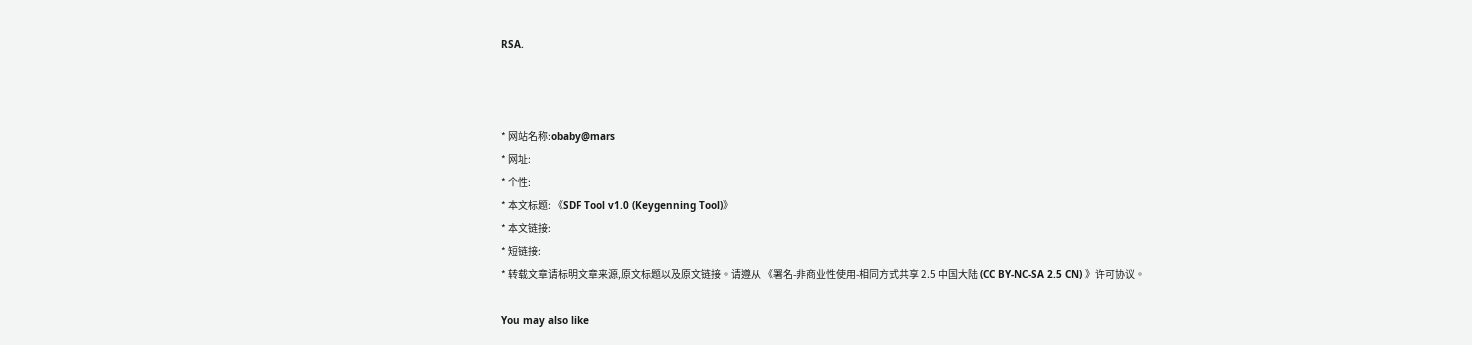RSA.



* 网站名称:obaby@mars
* 网址:
* 个性:
* 本文标题: 《SDF Tool v1.0 (Keygenning Tool)》
* 本文链接:
* 短链接:
* 转载文章请标明文章来源,原文标题以及原文链接。请遵从 《署名-非商业性使用-相同方式共享 2.5 中国大陆 (CC BY-NC-SA 2.5 CN) 》许可协议。

You may also like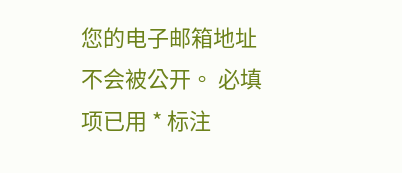您的电子邮箱地址不会被公开。 必填项已用 * 标注